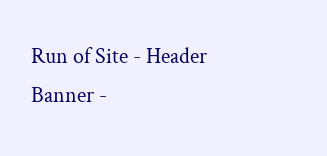Run of Site - Header Banner -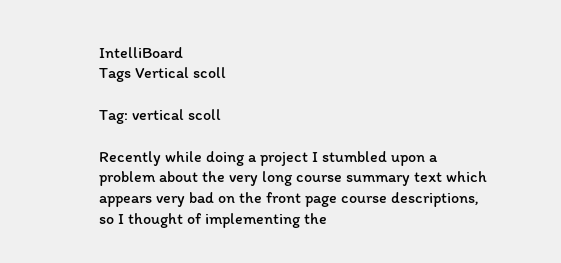IntelliBoard
Tags Vertical scoll

Tag: vertical scoll

Recently while doing a project I stumbled upon a problem about the very long course summary text which appears very bad on the front page course descriptions, so I thought of implementing the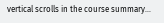vertical scrolls in the course summary...